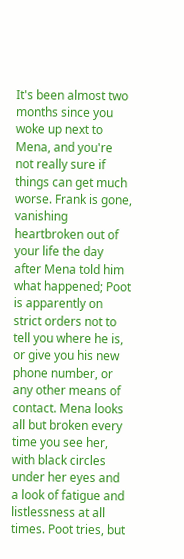It's been almost two months since you woke up next to Mena, and you're not really sure if things can get much worse. Frank is gone, vanishing heartbroken out of your life the day after Mena told him what happened; Poot is apparently on strict orders not to tell you where he is, or give you his new phone number, or any other means of contact. Mena looks all but broken every time you see her, with black circles under her eyes and a look of fatigue and listlessness at all times. Poot tries, but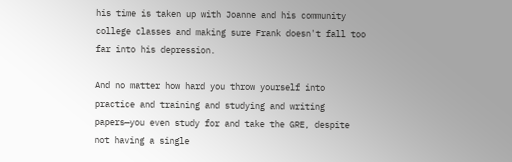his time is taken up with Joanne and his community college classes and making sure Frank doesn't fall too far into his depression.

And no matter how hard you throw yourself into practice and training and studying and writing papers—you even study for and take the GRE, despite not having a single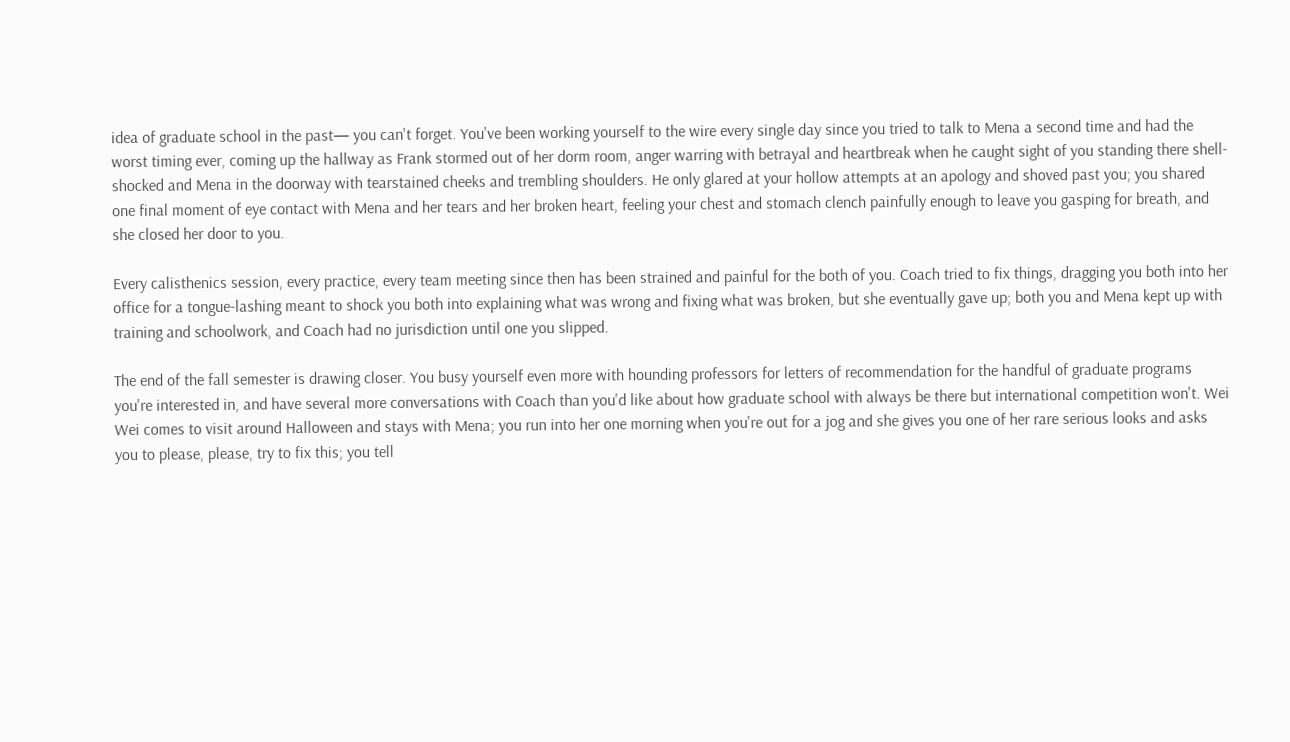idea of graduate school in the past— you can't forget. You've been working yourself to the wire every single day since you tried to talk to Mena a second time and had the worst timing ever, coming up the hallway as Frank stormed out of her dorm room, anger warring with betrayal and heartbreak when he caught sight of you standing there shell-shocked and Mena in the doorway with tearstained cheeks and trembling shoulders. He only glared at your hollow attempts at an apology and shoved past you; you shared one final moment of eye contact with Mena and her tears and her broken heart, feeling your chest and stomach clench painfully enough to leave you gasping for breath, and she closed her door to you.

Every calisthenics session, every practice, every team meeting since then has been strained and painful for the both of you. Coach tried to fix things, dragging you both into her office for a tongue-lashing meant to shock you both into explaining what was wrong and fixing what was broken, but she eventually gave up; both you and Mena kept up with training and schoolwork, and Coach had no jurisdiction until one you slipped.

The end of the fall semester is drawing closer. You busy yourself even more with hounding professors for letters of recommendation for the handful of graduate programs you're interested in, and have several more conversations with Coach than you'd like about how graduate school with always be there but international competition won't. Wei Wei comes to visit around Halloween and stays with Mena; you run into her one morning when you're out for a jog and she gives you one of her rare serious looks and asks you to please, please, try to fix this; you tell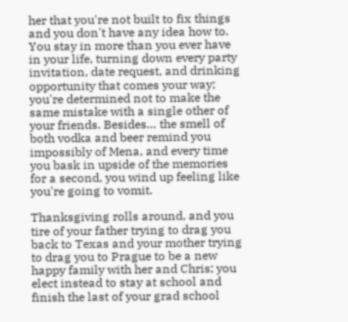her that you're not built to fix things and you don't have any idea how to. You stay in more than you ever have in your life, turning down every party invitation, date request, and drinking opportunity that comes your way; you're determined not to make the same mistake with a single other of your friends. Besides… the smell of both vodka and beer remind you impossibly of Mena, and every time you bask in upside of the memories for a second, you wind up feeling like you're going to vomit.

Thanksgiving rolls around, and you tire of your father trying to drag you back to Texas and your mother trying to drag you to Prague to be a new happy family with her and Chris; you elect instead to stay at school and finish the last of your grad school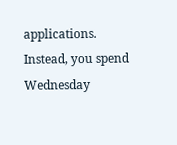applications. Instead, you spend Wednesday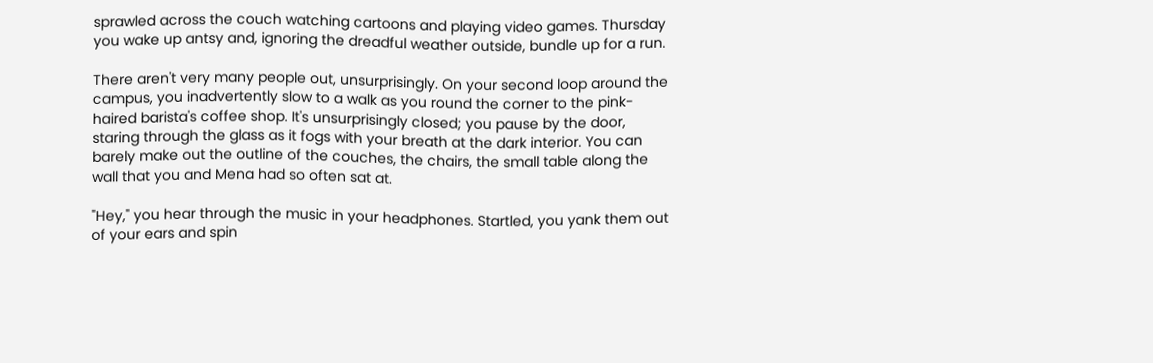sprawled across the couch watching cartoons and playing video games. Thursday you wake up antsy and, ignoring the dreadful weather outside, bundle up for a run.

There aren't very many people out, unsurprisingly. On your second loop around the campus, you inadvertently slow to a walk as you round the corner to the pink-haired barista's coffee shop. It's unsurprisingly closed; you pause by the door, staring through the glass as it fogs with your breath at the dark interior. You can barely make out the outline of the couches, the chairs, the small table along the wall that you and Mena had so often sat at.

"Hey," you hear through the music in your headphones. Startled, you yank them out of your ears and spin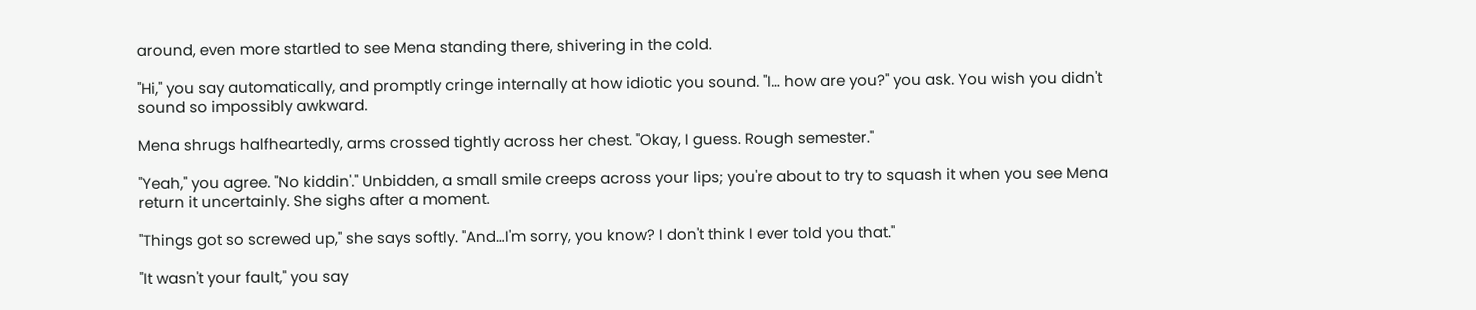around, even more startled to see Mena standing there, shivering in the cold.

"Hi," you say automatically, and promptly cringe internally at how idiotic you sound. "I… how are you?" you ask. You wish you didn't sound so impossibly awkward.

Mena shrugs halfheartedly, arms crossed tightly across her chest. "Okay, I guess. Rough semester."

"Yeah," you agree. "No kiddin'." Unbidden, a small smile creeps across your lips; you're about to try to squash it when you see Mena return it uncertainly. She sighs after a moment.

"Things got so screwed up," she says softly. "And…I'm sorry, you know? I don't think I ever told you that."

"It wasn't your fault," you say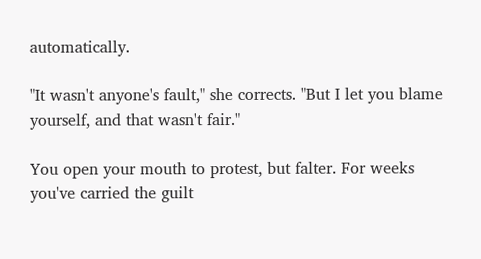automatically.

"It wasn't anyone's fault," she corrects. "But I let you blame yourself, and that wasn't fair."

You open your mouth to protest, but falter. For weeks you've carried the guilt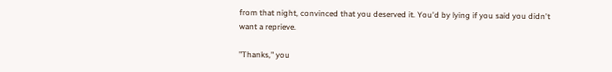from that night, convinced that you deserved it. You'd by lying if you said you didn't want a reprieve.

"Thanks," you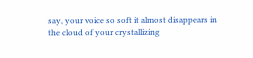say, your voice so soft it almost disappears in the cloud of your crystallizing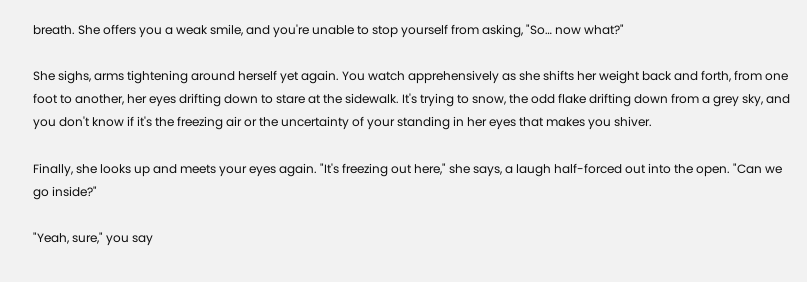breath. She offers you a weak smile, and you're unable to stop yourself from asking, "So… now what?"

She sighs, arms tightening around herself yet again. You watch apprehensively as she shifts her weight back and forth, from one foot to another, her eyes drifting down to stare at the sidewalk. It's trying to snow, the odd flake drifting down from a grey sky, and you don't know if it's the freezing air or the uncertainty of your standing in her eyes that makes you shiver.

Finally, she looks up and meets your eyes again. "It's freezing out here," she says, a laugh half-forced out into the open. "Can we go inside?"

"Yeah, sure," you say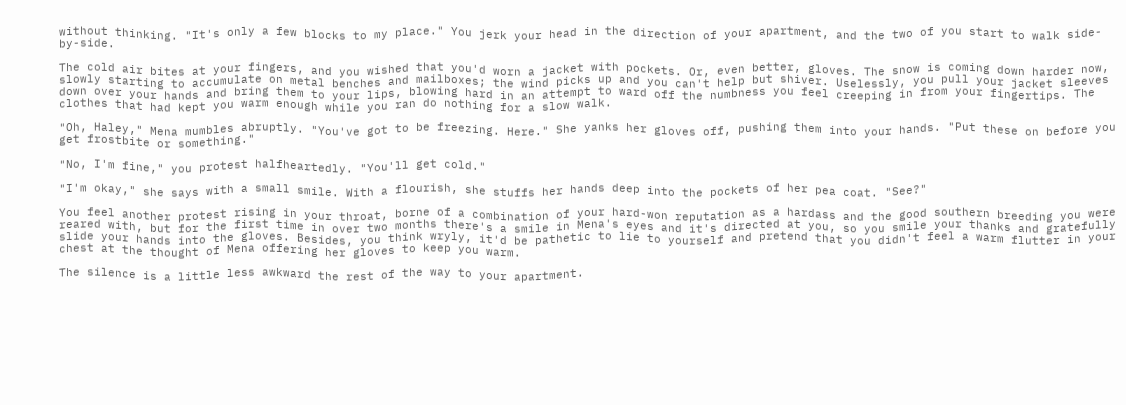without thinking. "It's only a few blocks to my place." You jerk your head in the direction of your apartment, and the two of you start to walk side-by-side.

The cold air bites at your fingers, and you wished that you'd worn a jacket with pockets. Or, even better, gloves. The snow is coming down harder now, slowly starting to accumulate on metal benches and mailboxes; the wind picks up and you can't help but shiver. Uselessly, you pull your jacket sleeves down over your hands and bring them to your lips, blowing hard in an attempt to ward off the numbness you feel creeping in from your fingertips. The clothes that had kept you warm enough while you ran do nothing for a slow walk.

"Oh, Haley," Mena mumbles abruptly. "You've got to be freezing. Here." She yanks her gloves off, pushing them into your hands. "Put these on before you get frostbite or something."

"No, I'm fine," you protest halfheartedly. "You'll get cold."

"I'm okay," she says with a small smile. With a flourish, she stuffs her hands deep into the pockets of her pea coat. "See?"

You feel another protest rising in your throat, borne of a combination of your hard-won reputation as a hardass and the good southern breeding you were reared with, but for the first time in over two months there's a smile in Mena's eyes and it's directed at you, so you smile your thanks and gratefully slide your hands into the gloves. Besides, you think wryly, it'd be pathetic to lie to yourself and pretend that you didn't feel a warm flutter in your chest at the thought of Mena offering her gloves to keep you warm.

The silence is a little less awkward the rest of the way to your apartment.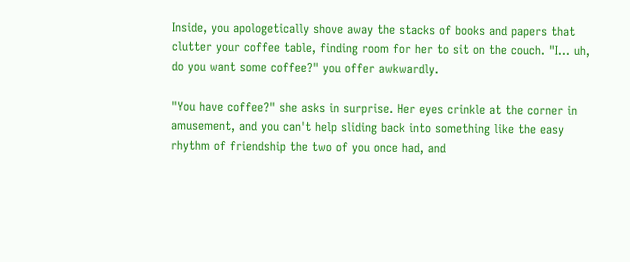Inside, you apologetically shove away the stacks of books and papers that clutter your coffee table, finding room for her to sit on the couch. "I… uh, do you want some coffee?" you offer awkwardly.

"You have coffee?" she asks in surprise. Her eyes crinkle at the corner in amusement, and you can't help sliding back into something like the easy rhythm of friendship the two of you once had, and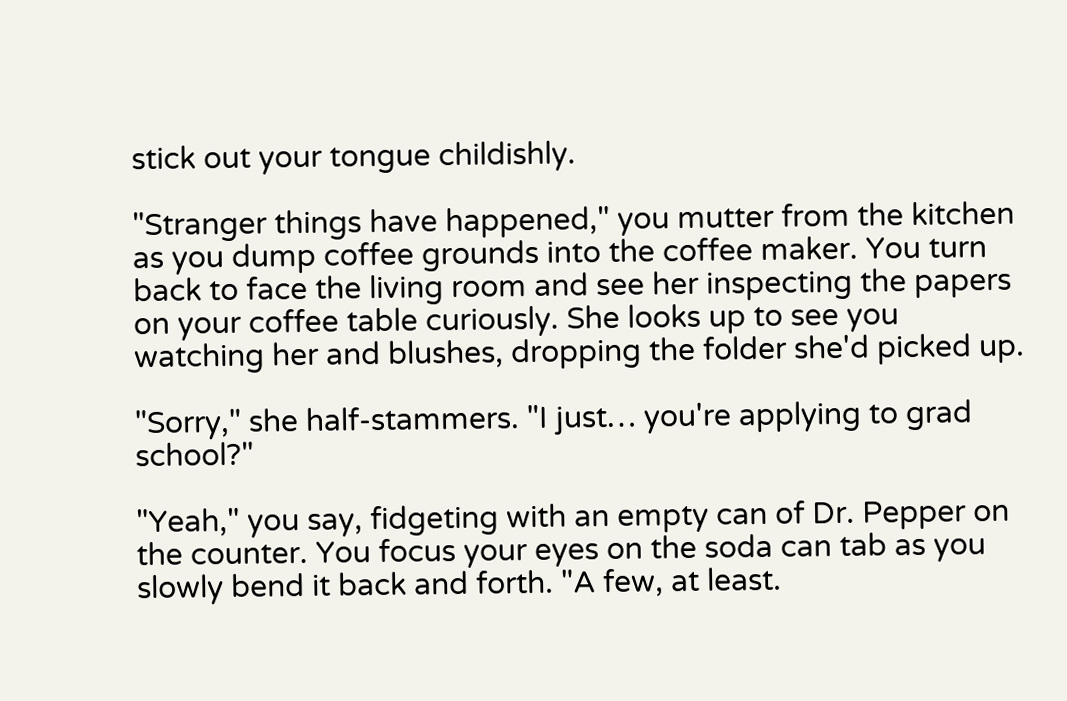stick out your tongue childishly.

"Stranger things have happened," you mutter from the kitchen as you dump coffee grounds into the coffee maker. You turn back to face the living room and see her inspecting the papers on your coffee table curiously. She looks up to see you watching her and blushes, dropping the folder she'd picked up.

"Sorry," she half-stammers. "I just… you're applying to grad school?"

"Yeah," you say, fidgeting with an empty can of Dr. Pepper on the counter. You focus your eyes on the soda can tab as you slowly bend it back and forth. "A few, at least.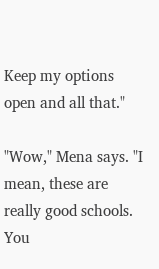Keep my options open and all that."

"Wow," Mena says. "I mean, these are really good schools. You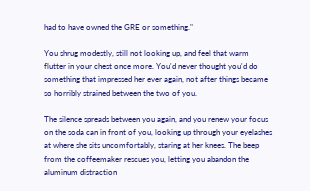had to have owned the GRE or something."

You shrug modestly, still not looking up, and feel that warm flutter in your chest once more. You'd never thought you'd do something that impressed her ever again, not after things became so horribly strained between the two of you.

The silence spreads between you again, and you renew your focus on the soda can in front of you, looking up through your eyelashes at where she sits uncomfortably, staring at her knees. The beep from the coffeemaker rescues you, letting you abandon the aluminum distraction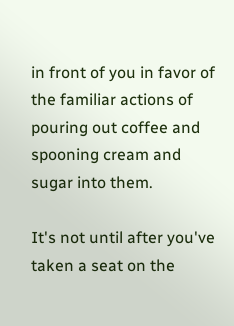in front of you in favor of the familiar actions of pouring out coffee and spooning cream and sugar into them.

It's not until after you've taken a seat on the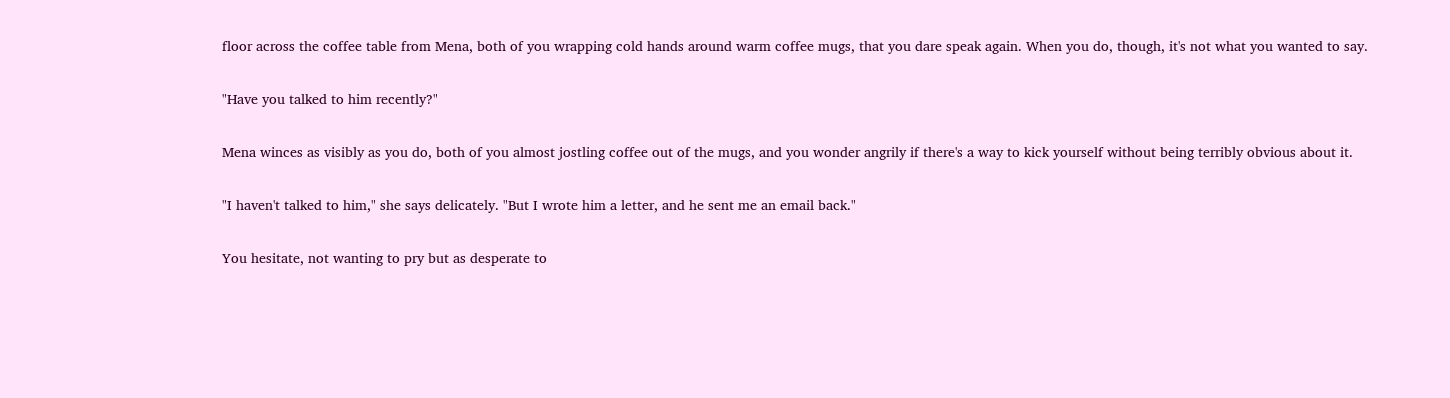floor across the coffee table from Mena, both of you wrapping cold hands around warm coffee mugs, that you dare speak again. When you do, though, it's not what you wanted to say.

"Have you talked to him recently?"

Mena winces as visibly as you do, both of you almost jostling coffee out of the mugs, and you wonder angrily if there's a way to kick yourself without being terribly obvious about it.

"I haven't talked to him," she says delicately. "But I wrote him a letter, and he sent me an email back."

You hesitate, not wanting to pry but as desperate to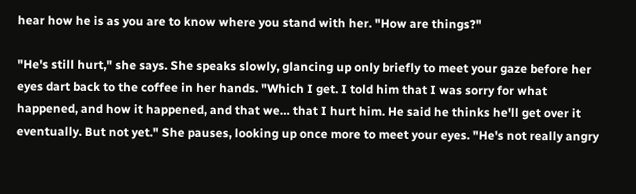hear how he is as you are to know where you stand with her. "How are things?"

"He's still hurt," she says. She speaks slowly, glancing up only briefly to meet your gaze before her eyes dart back to the coffee in her hands. "Which I get. I told him that I was sorry for what happened, and how it happened, and that we… that I hurt him. He said he thinks he'll get over it eventually. But not yet." She pauses, looking up once more to meet your eyes. "He's not really angry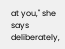at you," she says deliberately,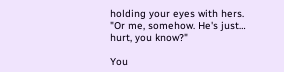holding your eyes with hers. "Or me, somehow. He's just… hurt, you know?"

You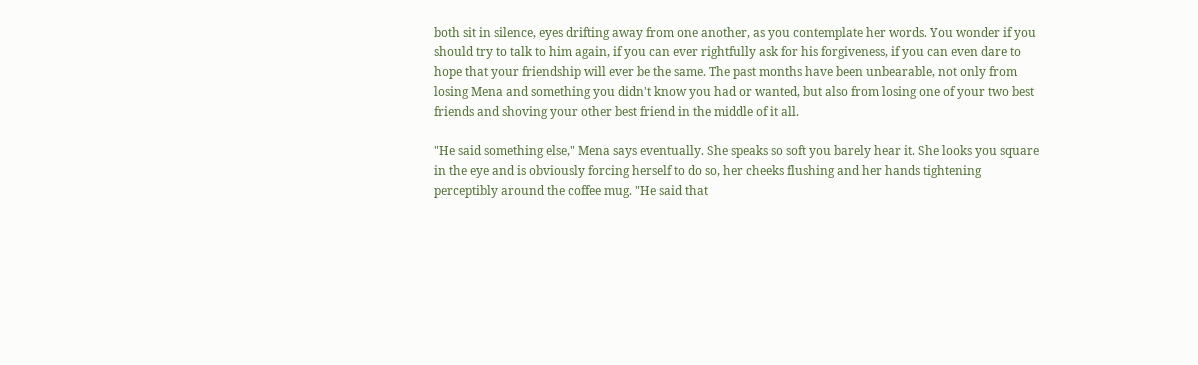both sit in silence, eyes drifting away from one another, as you contemplate her words. You wonder if you should try to talk to him again, if you can ever rightfully ask for his forgiveness, if you can even dare to hope that your friendship will ever be the same. The past months have been unbearable, not only from losing Mena and something you didn't know you had or wanted, but also from losing one of your two best friends and shoving your other best friend in the middle of it all.

"He said something else," Mena says eventually. She speaks so soft you barely hear it. She looks you square in the eye and is obviously forcing herself to do so, her cheeks flushing and her hands tightening perceptibly around the coffee mug. "He said that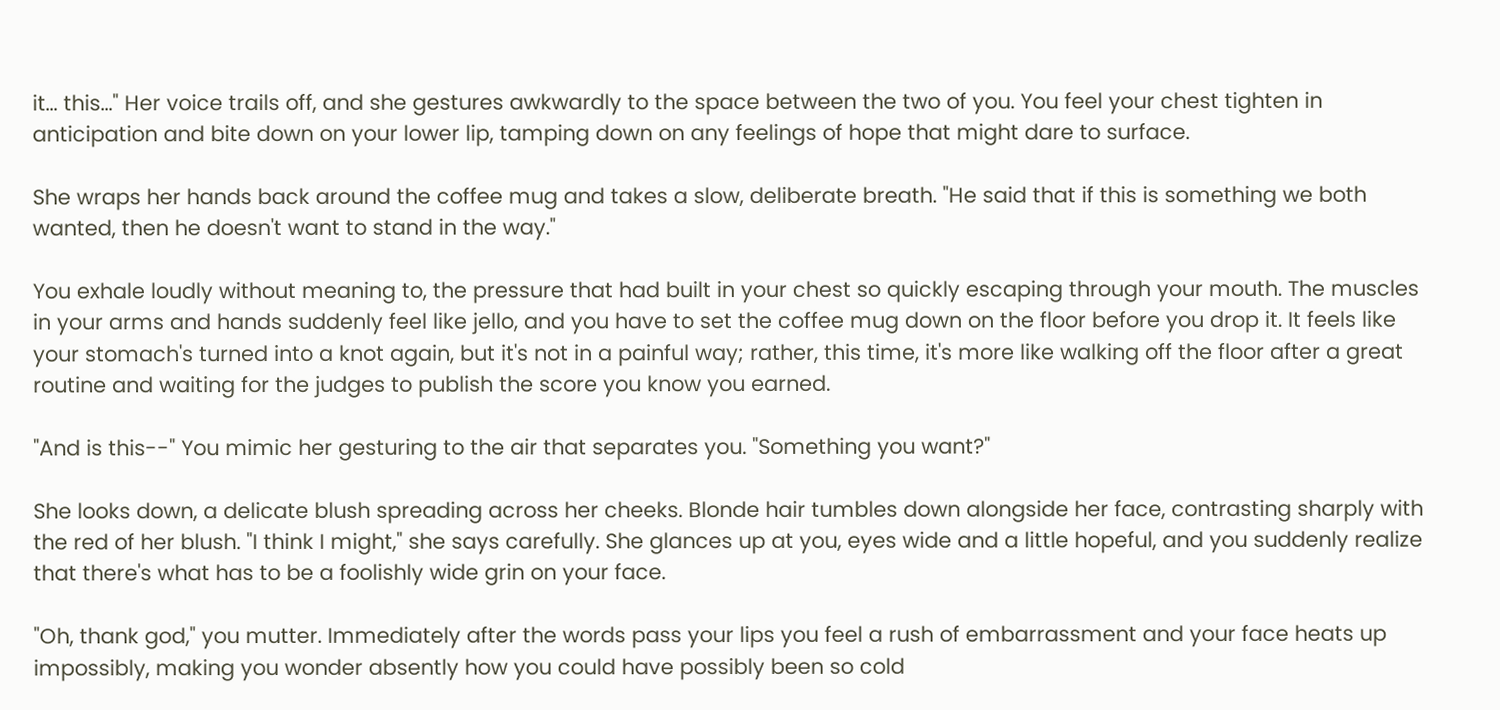it… this…" Her voice trails off, and she gestures awkwardly to the space between the two of you. You feel your chest tighten in anticipation and bite down on your lower lip, tamping down on any feelings of hope that might dare to surface.

She wraps her hands back around the coffee mug and takes a slow, deliberate breath. "He said that if this is something we both wanted, then he doesn't want to stand in the way."

You exhale loudly without meaning to, the pressure that had built in your chest so quickly escaping through your mouth. The muscles in your arms and hands suddenly feel like jello, and you have to set the coffee mug down on the floor before you drop it. It feels like your stomach's turned into a knot again, but it's not in a painful way; rather, this time, it's more like walking off the floor after a great routine and waiting for the judges to publish the score you know you earned.

"And is this--" You mimic her gesturing to the air that separates you. "Something you want?"

She looks down, a delicate blush spreading across her cheeks. Blonde hair tumbles down alongside her face, contrasting sharply with the red of her blush. "I think I might," she says carefully. She glances up at you, eyes wide and a little hopeful, and you suddenly realize that there's what has to be a foolishly wide grin on your face.

"Oh, thank god," you mutter. Immediately after the words pass your lips you feel a rush of embarrassment and your face heats up impossibly, making you wonder absently how you could have possibly been so cold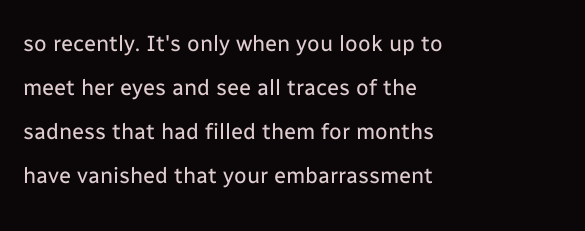so recently. It's only when you look up to meet her eyes and see all traces of the sadness that had filled them for months have vanished that your embarrassment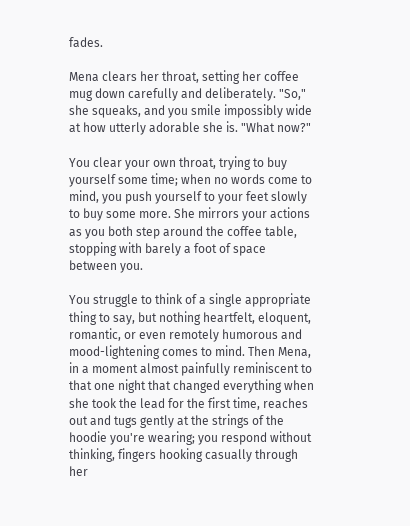fades.

Mena clears her throat, setting her coffee mug down carefully and deliberately. "So," she squeaks, and you smile impossibly wide at how utterly adorable she is. "What now?"

You clear your own throat, trying to buy yourself some time; when no words come to mind, you push yourself to your feet slowly to buy some more. She mirrors your actions as you both step around the coffee table, stopping with barely a foot of space between you.

You struggle to think of a single appropriate thing to say, but nothing heartfelt, eloquent, romantic, or even remotely humorous and mood-lightening comes to mind. Then Mena, in a moment almost painfully reminiscent to that one night that changed everything when she took the lead for the first time, reaches out and tugs gently at the strings of the hoodie you're wearing; you respond without thinking, fingers hooking casually through her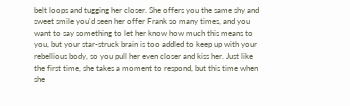belt loops and tugging her closer. She offers you the same shy and sweet smile you'd seen her offer Frank so many times, and you want to say something to let her know how much this means to you, but your star-struck brain is too addled to keep up with your rebellious body, so you pull her even closer and kiss her. Just like the first time, she takes a moment to respond, but this time when she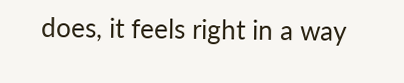does, it feels right in a way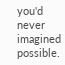you'd never imagined possible.